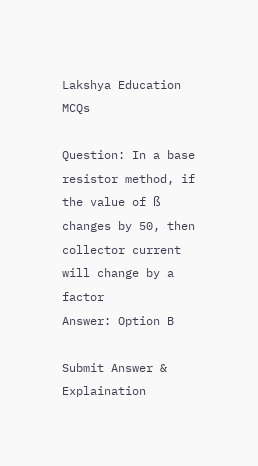Lakshya Education MCQs

Question: In a base resistor method, if the value of ß changes by 50, then collector current will change by a factor
Answer: Option B

Submit Answer & Explaination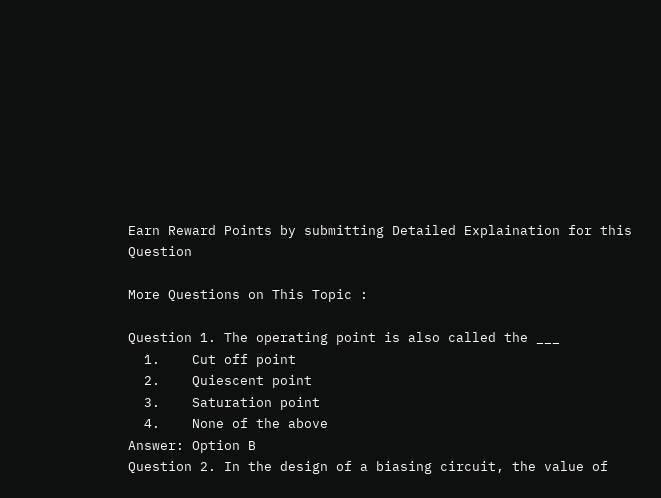Earn Reward Points by submitting Detailed Explaination for this Question

More Questions on This Topic :

Question 1. The operating point is also called the ___
  1.    Cut off point
  2.    Quiescent point
  3.    Saturation point
  4.    None of the above
Answer: Option B
Question 2. In the design of a biasing circuit, the value of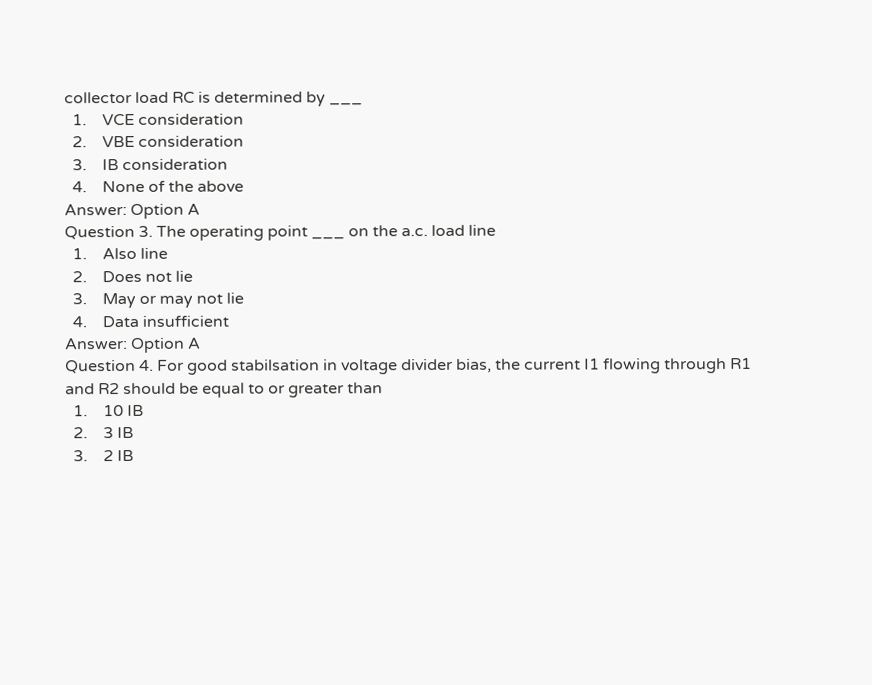collector load RC is determined by ___
  1.    VCE consideration
  2.    VBE consideration
  3.    IB consideration
  4.    None of the above
Answer: Option A
Question 3. The operating point ___ on the a.c. load line
  1.    Also line
  2.    Does not lie
  3.    May or may not lie
  4.    Data insufficient
Answer: Option A
Question 4. For good stabilsation in voltage divider bias, the current I1 flowing through R1 and R2 should be equal to or greater than
  1.    10 IB
  2.    3 IB
  3.    2 IB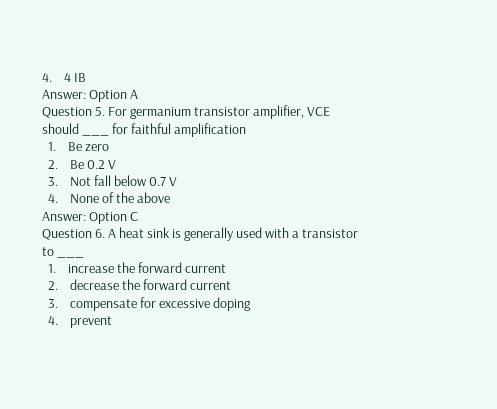4.    4 IB
Answer: Option A
Question 5. For germanium transistor amplifier, VCE should ___ for faithful amplification
  1.    Be zero
  2.    Be 0.2 V
  3.    Not fall below 0.7 V
  4.    None of the above
Answer: Option C
Question 6. A heat sink is generally used with a transistor to ___
  1.    increase the forward current
  2.    decrease the forward current
  3.    compensate for excessive doping
  4.    prevent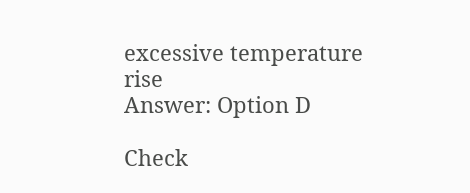excessive temperature rise
Answer: Option D

Check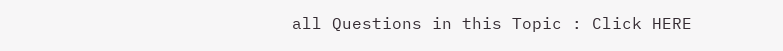all Questions in this Topic : Click HERE